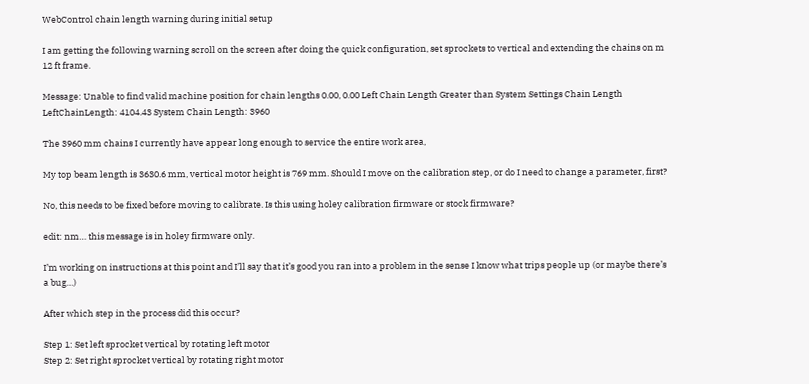WebControl chain length warning during initial setup

I am getting the following warning scroll on the screen after doing the quick configuration, set sprockets to vertical and extending the chains on m 12 ft frame.

Message: Unable to find valid machine position for chain lengths 0.00, 0.00 Left Chain Length Greater than System Settings Chain Length LeftChainLength: 4104.43 System Chain Length: 3960

The 3960 mm chains I currently have appear long enough to service the entire work area,

My top beam length is 3630.6 mm, vertical motor height is 769 mm. Should I move on the calibration step, or do I need to change a parameter, first?

No, this needs to be fixed before moving to calibrate. Is this using holey calibration firmware or stock firmware?

edit: nm… this message is in holey firmware only.

I’m working on instructions at this point and I’ll say that it’s good you ran into a problem in the sense I know what trips people up (or maybe there’s a bug…)

After which step in the process did this occur?

Step 1: Set left sprocket vertical by rotating left motor
Step 2: Set right sprocket vertical by rotating right motor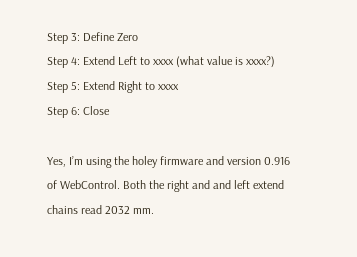Step 3: Define Zero
Step 4: Extend Left to xxxx (what value is xxxx?)
Step 5: Extend Right to xxxx
Step 6: Close

Yes, I’m using the holey firmware and version 0.916 of WebControl. Both the right and and left extend chains read 2032 mm.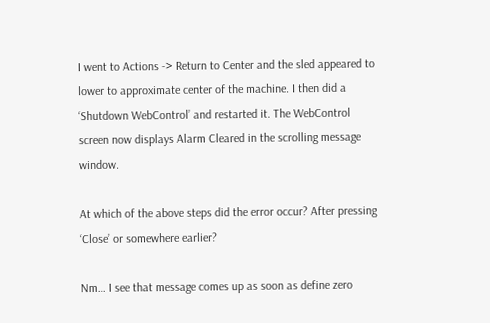I went to Actions -> Return to Center and the sled appeared to lower to approximate center of the machine. I then did a ‘Shutdown WebControl’ and restarted it. The WebControl screen now displays Alarm Cleared in the scrolling message window.

At which of the above steps did the error occur? After pressing ‘Close’ or somewhere earlier?

Nm… I see that message comes up as soon as define zero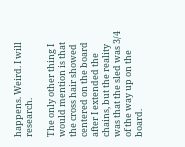happens. Weird. I will research.

The only other thing I would mention is that the cross hair showed centered on the board after I extended the chains, but the reality was that the sled was 3/4 of the way up on the board.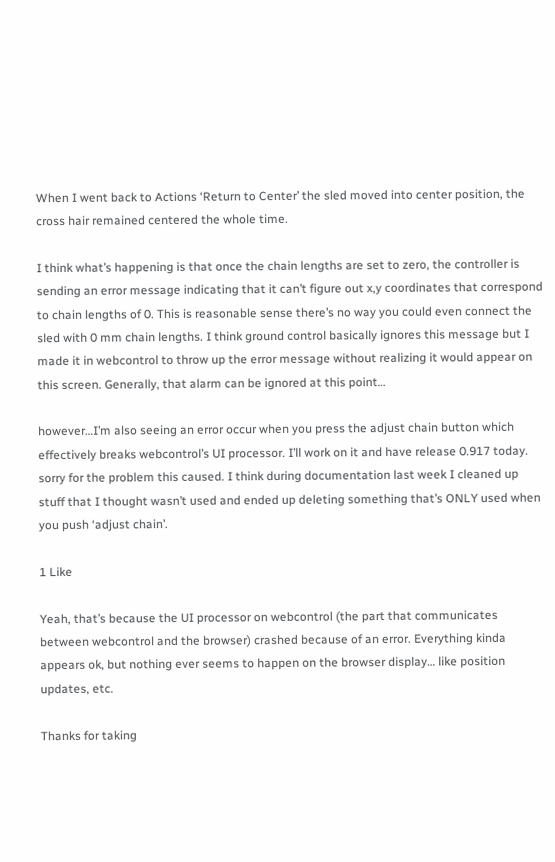When I went back to Actions ‘Return to Center’ the sled moved into center position, the cross hair remained centered the whole time.

I think what’s happening is that once the chain lengths are set to zero, the controller is sending an error message indicating that it can’t figure out x,y coordinates that correspond to chain lengths of 0. This is reasonable sense there’s no way you could even connect the sled with 0 mm chain lengths. I think ground control basically ignores this message but I made it in webcontrol to throw up the error message without realizing it would appear on this screen. Generally, that alarm can be ignored at this point…

however…I’m also seeing an error occur when you press the adjust chain button which effectively breaks webcontrol’s UI processor. I’ll work on it and have release 0.917 today. sorry for the problem this caused. I think during documentation last week I cleaned up stuff that I thought wasn’t used and ended up deleting something that’s ONLY used when you push ‘adjust chain’.

1 Like

Yeah, that’s because the UI processor on webcontrol (the part that communicates between webcontrol and the browser) crashed because of an error. Everything kinda appears ok, but nothing ever seems to happen on the browser display… like position updates, etc.

Thanks for taking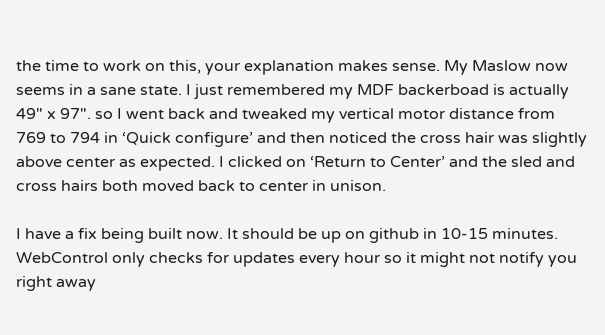the time to work on this, your explanation makes sense. My Maslow now seems in a sane state. I just remembered my MDF backerboad is actually 49" x 97". so I went back and tweaked my vertical motor distance from 769 to 794 in ‘Quick configure’ and then noticed the cross hair was slightly above center as expected. I clicked on ‘Return to Center’ and the sled and cross hairs both moved back to center in unison.

I have a fix being built now. It should be up on github in 10-15 minutes. WebControl only checks for updates every hour so it might not notify you right away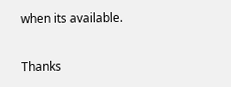when its available.

Thanks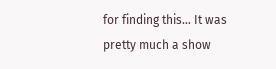for finding this… It was pretty much a show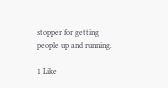stopper for getting people up and running.

1 Like